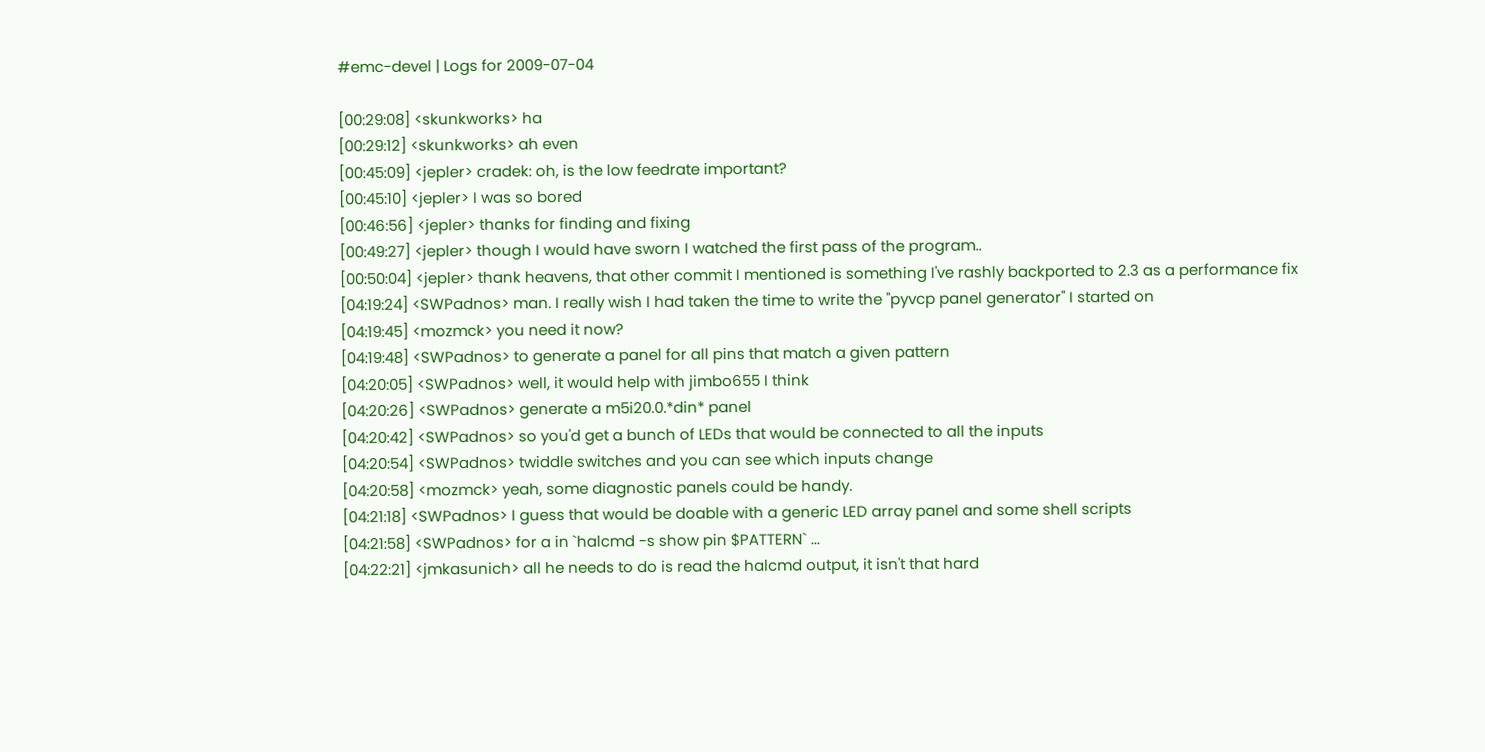#emc-devel | Logs for 2009-07-04

[00:29:08] <skunkworks> ha
[00:29:12] <skunkworks> ah even
[00:45:09] <jepler> cradek: oh, is the low feedrate important?
[00:45:10] <jepler> I was so bored
[00:46:56] <jepler> thanks for finding and fixing
[00:49:27] <jepler> though I would have sworn I watched the first pass of the program..
[00:50:04] <jepler> thank heavens, that other commit I mentioned is something I've rashly backported to 2.3 as a performance fix
[04:19:24] <SWPadnos> man. I really wish I had taken the time to write the "pyvcp panel generator" I started on
[04:19:45] <mozmck> you need it now?
[04:19:48] <SWPadnos> to generate a panel for all pins that match a given pattern
[04:20:05] <SWPadnos> well, it would help with jimbo655 I think
[04:20:26] <SWPadnos> generate a m5i20.0.*din* panel
[04:20:42] <SWPadnos> so you'd get a bunch of LEDs that would be connected to all the inputs
[04:20:54] <SWPadnos> twiddle switches and you can see which inputs change
[04:20:58] <mozmck> yeah, some diagnostic panels could be handy.
[04:21:18] <SWPadnos> I guess that would be doable with a generic LED array panel and some shell scripts
[04:21:58] <SWPadnos> for a in `halcmd -s show pin $PATTERN` ...
[04:22:21] <jmkasunich> all he needs to do is read the halcmd output, it isn't that hard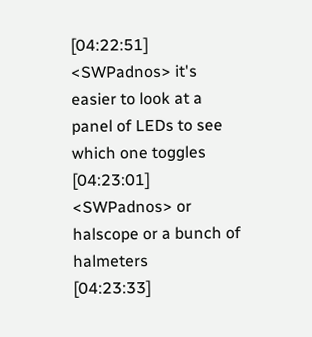[04:22:51] <SWPadnos> it's easier to look at a panel of LEDs to see which one toggles
[04:23:01] <SWPadnos> or halscope or a bunch of halmeters
[04:23:33]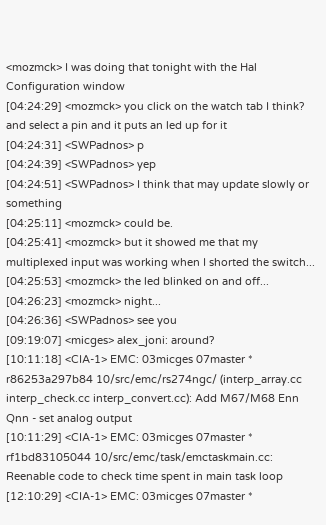<mozmck> I was doing that tonight with the Hal Configuration window
[04:24:29] <mozmck> you click on the watch tab I think? and select a pin and it puts an led up for it
[04:24:31] <SWPadnos> p
[04:24:39] <SWPadnos> yep
[04:24:51] <SWPadnos> I think that may update slowly or something
[04:25:11] <mozmck> could be.
[04:25:41] <mozmck> but it showed me that my multiplexed input was working when I shorted the switch...
[04:25:53] <mozmck> the led blinked on and off...
[04:26:23] <mozmck> night...
[04:26:36] <SWPadnos> see you
[09:19:07] <micges> alex_joni: around?
[10:11:18] <CIA-1> EMC: 03micges 07master * r86253a297b84 10/src/emc/rs274ngc/ (interp_array.cc interp_check.cc interp_convert.cc): Add M67/M68 Enn Qnn - set analog output
[10:11:29] <CIA-1> EMC: 03micges 07master * rf1bd83105044 10/src/emc/task/emctaskmain.cc: Reenable code to check time spent in main task loop
[12:10:29] <CIA-1> EMC: 03micges 07master *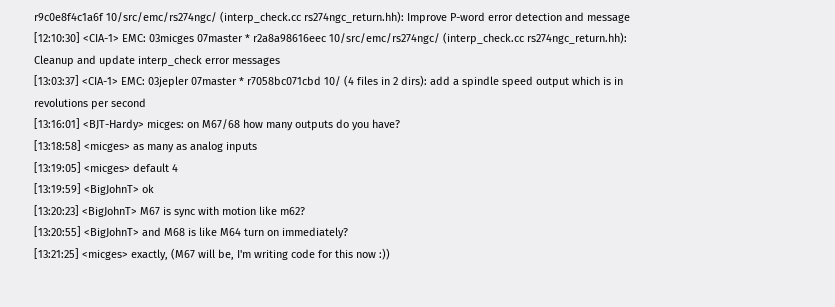r9c0e8f4c1a6f 10/src/emc/rs274ngc/ (interp_check.cc rs274ngc_return.hh): Improve P-word error detection and message
[12:10:30] <CIA-1> EMC: 03micges 07master * r2a8a98616eec 10/src/emc/rs274ngc/ (interp_check.cc rs274ngc_return.hh): Cleanup and update interp_check error messages
[13:03:37] <CIA-1> EMC: 03jepler 07master * r7058bc071cbd 10/ (4 files in 2 dirs): add a spindle speed output which is in revolutions per second
[13:16:01] <BJT-Hardy> micges: on M67/68 how many outputs do you have?
[13:18:58] <micges> as many as analog inputs
[13:19:05] <micges> default 4
[13:19:59] <BigJohnT> ok
[13:20:23] <BigJohnT> M67 is sync with motion like m62?
[13:20:55] <BigJohnT> and M68 is like M64 turn on immediately?
[13:21:25] <micges> exactly, (M67 will be, I'm writing code for this now :))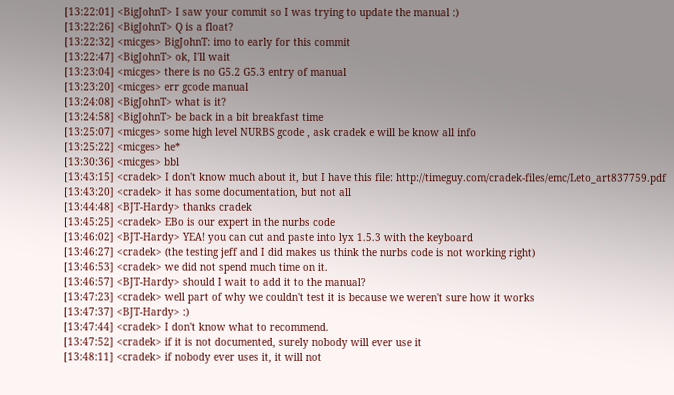[13:22:01] <BigJohnT> I saw your commit so I was trying to update the manual :)
[13:22:26] <BigJohnT> Q is a float?
[13:22:32] <micges> BigJohnT: imo to early for this commit
[13:22:47] <BigJohnT> ok, I'll wait
[13:23:04] <micges> there is no G5.2 G5.3 entry of manual
[13:23:20] <micges> err gcode manual
[13:24:08] <BigJohnT> what is it?
[13:24:58] <BigJohnT> be back in a bit breakfast time
[13:25:07] <micges> some high level NURBS gcode , ask cradek e will be know all info
[13:25:22] <micges> he*
[13:30:36] <micges> bbl
[13:43:15] <cradek> I don't know much about it, but I have this file: http://timeguy.com/cradek-files/emc/Leto_art837759.pdf
[13:43:20] <cradek> it has some documentation, but not all
[13:44:48] <BJT-Hardy> thanks cradek
[13:45:25] <cradek> EBo is our expert in the nurbs code
[13:46:02] <BJT-Hardy> YEA! you can cut and paste into lyx 1.5.3 with the keyboard
[13:46:27] <cradek> (the testing jeff and I did makes us think the nurbs code is not working right)
[13:46:53] <cradek> we did not spend much time on it.
[13:46:57] <BJT-Hardy> should I wait to add it to the manual?
[13:47:23] <cradek> well part of why we couldn't test it is because we weren't sure how it works
[13:47:37] <BJT-Hardy> :)
[13:47:44] <cradek> I don't know what to recommend.
[13:47:52] <cradek> if it is not documented, surely nobody will ever use it
[13:48:11] <cradek> if nobody ever uses it, it will not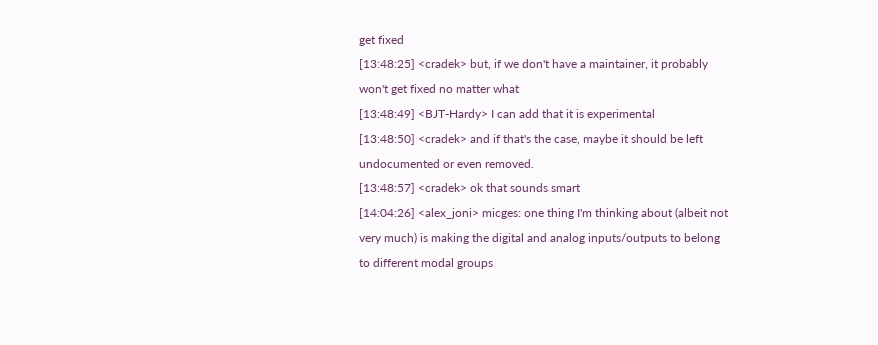get fixed
[13:48:25] <cradek> but, if we don't have a maintainer, it probably won't get fixed no matter what
[13:48:49] <BJT-Hardy> I can add that it is experimental
[13:48:50] <cradek> and if that's the case, maybe it should be left undocumented or even removed.
[13:48:57] <cradek> ok that sounds smart
[14:04:26] <alex_joni> micges: one thing I'm thinking about (albeit not very much) is making the digital and analog inputs/outputs to belong to different modal groups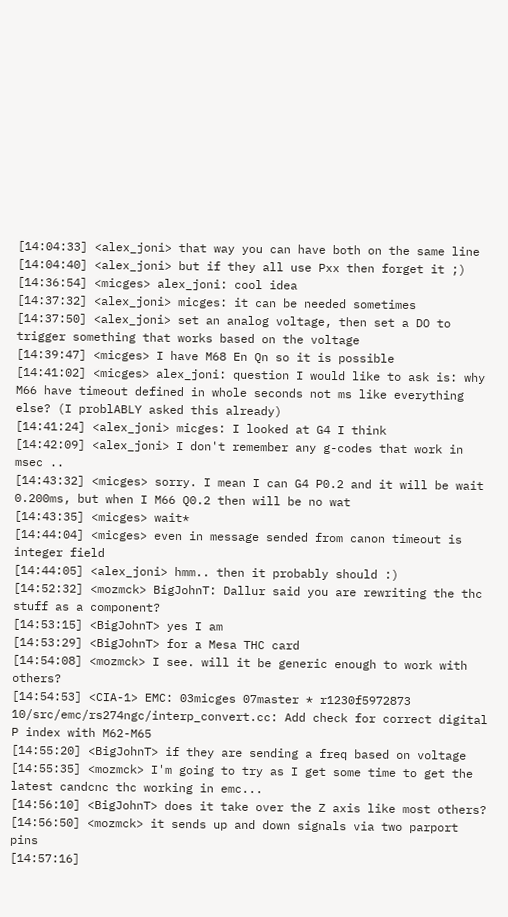[14:04:33] <alex_joni> that way you can have both on the same line
[14:04:40] <alex_joni> but if they all use Pxx then forget it ;)
[14:36:54] <micges> alex_joni: cool idea
[14:37:32] <alex_joni> micges: it can be needed sometimes
[14:37:50] <alex_joni> set an analog voltage, then set a DO to trigger something that works based on the voltage
[14:39:47] <micges> I have M68 En Qn so it is possible
[14:41:02] <micges> alex_joni: question I would like to ask is: why M66 have timeout defined in whole seconds not ms like everything else? (I problABLY asked this already)
[14:41:24] <alex_joni> micges: I looked at G4 I think
[14:42:09] <alex_joni> I don't remember any g-codes that work in msec ..
[14:43:32] <micges> sorry. I mean I can G4 P0.2 and it will be wait 0.200ms, but when I M66 Q0.2 then will be no wat
[14:43:35] <micges> wait*
[14:44:04] <micges> even in message sended from canon timeout is integer field
[14:44:05] <alex_joni> hmm.. then it probably should :)
[14:52:32] <mozmck> BigJohnT: Dallur said you are rewriting the thc stuff as a component?
[14:53:15] <BigJohnT> yes I am
[14:53:29] <BigJohnT> for a Mesa THC card
[14:54:08] <mozmck> I see. will it be generic enough to work with others?
[14:54:53] <CIA-1> EMC: 03micges 07master * r1230f5972873 10/src/emc/rs274ngc/interp_convert.cc: Add check for correct digital P index with M62-M65
[14:55:20] <BigJohnT> if they are sending a freq based on voltage
[14:55:35] <mozmck> I'm going to try as I get some time to get the latest candcnc thc working in emc...
[14:56:10] <BigJohnT> does it take over the Z axis like most others?
[14:56:50] <mozmck> it sends up and down signals via two parport pins
[14:57:16]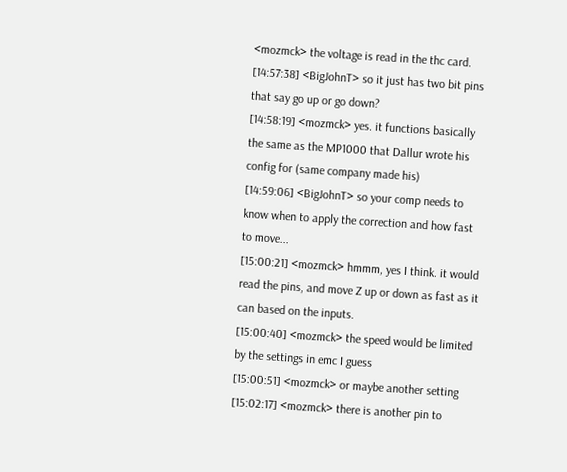<mozmck> the voltage is read in the thc card.
[14:57:38] <BigJohnT> so it just has two bit pins that say go up or go down?
[14:58:19] <mozmck> yes. it functions basically the same as the MP1000 that Dallur wrote his config for (same company made his)
[14:59:06] <BigJohnT> so your comp needs to know when to apply the correction and how fast to move...
[15:00:21] <mozmck> hmmm, yes I think. it would read the pins, and move Z up or down as fast as it can based on the inputs.
[15:00:40] <mozmck> the speed would be limited by the settings in emc I guess
[15:00:51] <mozmck> or maybe another setting
[15:02:17] <mozmck> there is another pin to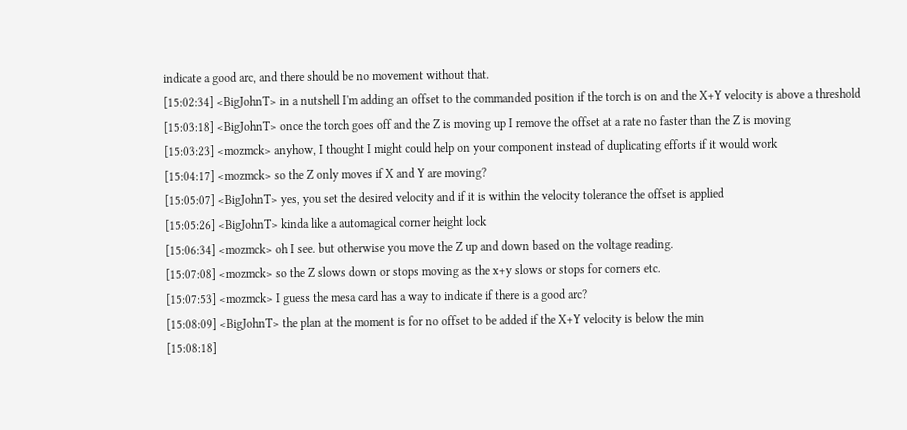indicate a good arc, and there should be no movement without that.
[15:02:34] <BigJohnT> in a nutshell I'm adding an offset to the commanded position if the torch is on and the X+Y velocity is above a threshold
[15:03:18] <BigJohnT> once the torch goes off and the Z is moving up I remove the offset at a rate no faster than the Z is moving
[15:03:23] <mozmck> anyhow, I thought I might could help on your component instead of duplicating efforts if it would work
[15:04:17] <mozmck> so the Z only moves if X and Y are moving?
[15:05:07] <BigJohnT> yes, you set the desired velocity and if it is within the velocity tolerance the offset is applied
[15:05:26] <BigJohnT> kinda like a automagical corner height lock
[15:06:34] <mozmck> oh I see. but otherwise you move the Z up and down based on the voltage reading.
[15:07:08] <mozmck> so the Z slows down or stops moving as the x+y slows or stops for corners etc.
[15:07:53] <mozmck> I guess the mesa card has a way to indicate if there is a good arc?
[15:08:09] <BigJohnT> the plan at the moment is for no offset to be added if the X+Y velocity is below the min
[15:08:18]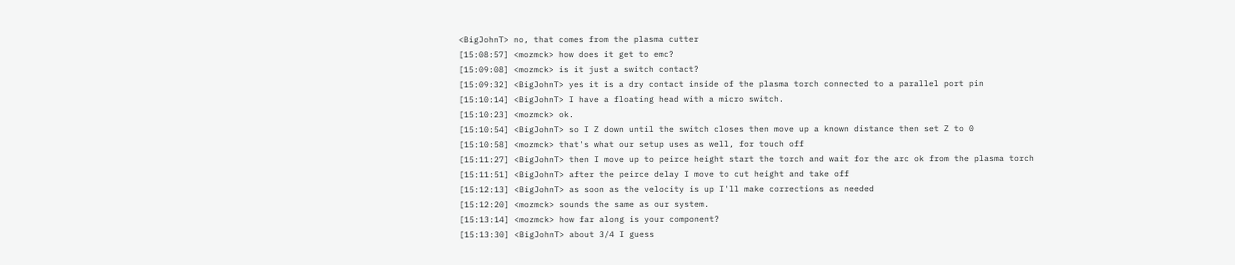<BigJohnT> no, that comes from the plasma cutter
[15:08:57] <mozmck> how does it get to emc?
[15:09:08] <mozmck> is it just a switch contact?
[15:09:32] <BigJohnT> yes it is a dry contact inside of the plasma torch connected to a parallel port pin
[15:10:14] <BigJohnT> I have a floating head with a micro switch.
[15:10:23] <mozmck> ok.
[15:10:54] <BigJohnT> so I Z down until the switch closes then move up a known distance then set Z to 0
[15:10:58] <mozmck> that's what our setup uses as well, for touch off
[15:11:27] <BigJohnT> then I move up to peirce height start the torch and wait for the arc ok from the plasma torch
[15:11:51] <BigJohnT> after the peirce delay I move to cut height and take off
[15:12:13] <BigJohnT> as soon as the velocity is up I'll make corrections as needed
[15:12:20] <mozmck> sounds the same as our system.
[15:13:14] <mozmck> how far along is your component?
[15:13:30] <BigJohnT> about 3/4 I guess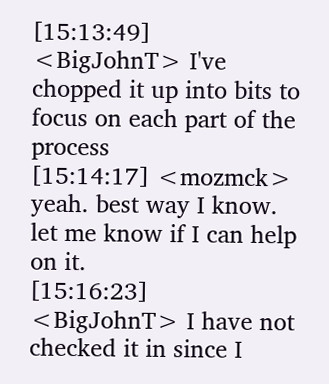[15:13:49] <BigJohnT> I've chopped it up into bits to focus on each part of the process
[15:14:17] <mozmck> yeah. best way I know. let me know if I can help on it.
[15:16:23] <BigJohnT> I have not checked it in since I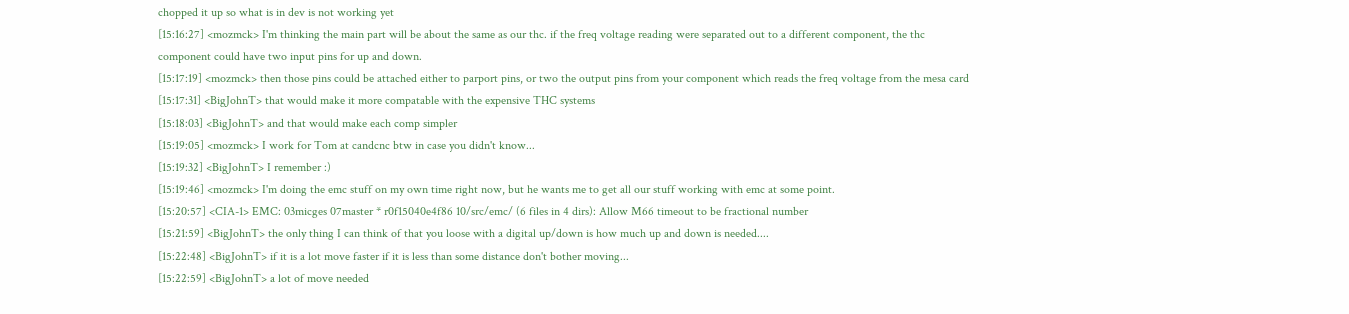chopped it up so what is in dev is not working yet
[15:16:27] <mozmck> I'm thinking the main part will be about the same as our thc. if the freq voltage reading were separated out to a different component, the thc component could have two input pins for up and down.
[15:17:19] <mozmck> then those pins could be attached either to parport pins, or two the output pins from your component which reads the freq voltage from the mesa card
[15:17:31] <BigJohnT> that would make it more compatable with the expensive THC systems
[15:18:03] <BigJohnT> and that would make each comp simpler
[15:19:05] <mozmck> I work for Tom at candcnc btw in case you didn't know...
[15:19:32] <BigJohnT> I remember :)
[15:19:46] <mozmck> I'm doing the emc stuff on my own time right now, but he wants me to get all our stuff working with emc at some point.
[15:20:57] <CIA-1> EMC: 03micges 07master * r0f15040e4f86 10/src/emc/ (6 files in 4 dirs): Allow M66 timeout to be fractional number
[15:21:59] <BigJohnT> the only thing I can think of that you loose with a digital up/down is how much up and down is needed....
[15:22:48] <BigJohnT> if it is a lot move faster if it is less than some distance don't bother moving...
[15:22:59] <BigJohnT> a lot of move needed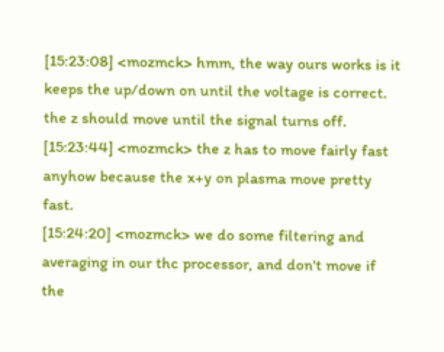[15:23:08] <mozmck> hmm, the way ours works is it keeps the up/down on until the voltage is correct. the z should move until the signal turns off.
[15:23:44] <mozmck> the z has to move fairly fast anyhow because the x+y on plasma move pretty fast.
[15:24:20] <mozmck> we do some filtering and averaging in our thc processor, and don't move if the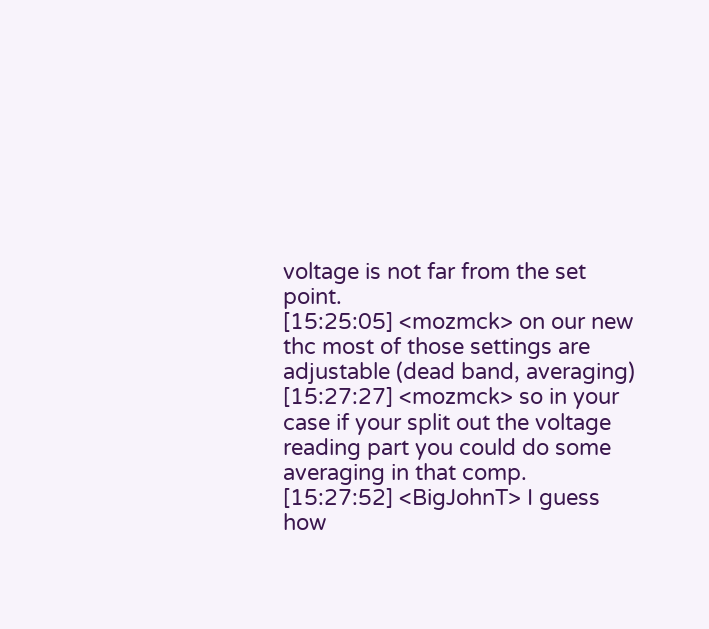voltage is not far from the set point.
[15:25:05] <mozmck> on our new thc most of those settings are adjustable (dead band, averaging)
[15:27:27] <mozmck> so in your case if your split out the voltage reading part you could do some averaging in that comp.
[15:27:52] <BigJohnT> I guess how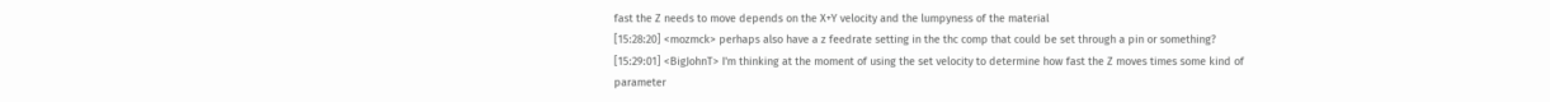fast the Z needs to move depends on the X+Y velocity and the lumpyness of the material
[15:28:20] <mozmck> perhaps also have a z feedrate setting in the thc comp that could be set through a pin or something?
[15:29:01] <BigJohnT> I'm thinking at the moment of using the set velocity to determine how fast the Z moves times some kind of parameter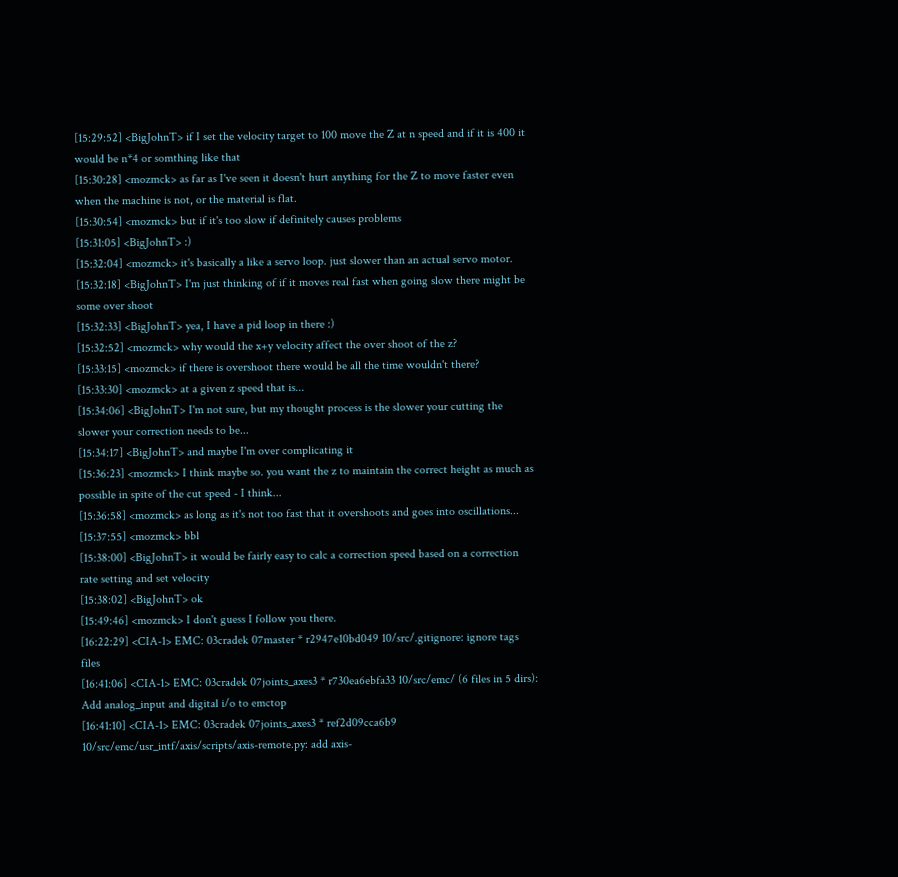[15:29:52] <BigJohnT> if I set the velocity target to 100 move the Z at n speed and if it is 400 it would be n*4 or somthing like that
[15:30:28] <mozmck> as far as I've seen it doesn't hurt anything for the Z to move faster even when the machine is not, or the material is flat.
[15:30:54] <mozmck> but if it's too slow if definitely causes problems
[15:31:05] <BigJohnT> :)
[15:32:04] <mozmck> it's basically a like a servo loop. just slower than an actual servo motor.
[15:32:18] <BigJohnT> I'm just thinking of if it moves real fast when going slow there might be some over shoot
[15:32:33] <BigJohnT> yea, I have a pid loop in there :)
[15:32:52] <mozmck> why would the x+y velocity affect the over shoot of the z?
[15:33:15] <mozmck> if there is overshoot there would be all the time wouldn't there?
[15:33:30] <mozmck> at a given z speed that is...
[15:34:06] <BigJohnT> I'm not sure, but my thought process is the slower your cutting the slower your correction needs to be...
[15:34:17] <BigJohnT> and maybe I'm over complicating it
[15:36:23] <mozmck> I think maybe so. you want the z to maintain the correct height as much as possible in spite of the cut speed - I think...
[15:36:58] <mozmck> as long as it's not too fast that it overshoots and goes into oscillations...
[15:37:55] <mozmck> bbl
[15:38:00] <BigJohnT> it would be fairly easy to calc a correction speed based on a correction rate setting and set velocity
[15:38:02] <BigJohnT> ok
[15:49:46] <mozmck> I don't guess I follow you there.
[16:22:29] <CIA-1> EMC: 03cradek 07master * r2947e10bd049 10/src/.gitignore: ignore tags files
[16:41:06] <CIA-1> EMC: 03cradek 07joints_axes3 * r730ea6ebfa33 10/src/emc/ (6 files in 5 dirs): Add analog_input and digital i/o to emctop
[16:41:10] <CIA-1> EMC: 03cradek 07joints_axes3 * ref2d09cca6b9 10/src/emc/usr_intf/axis/scripts/axis-remote.py: add axis-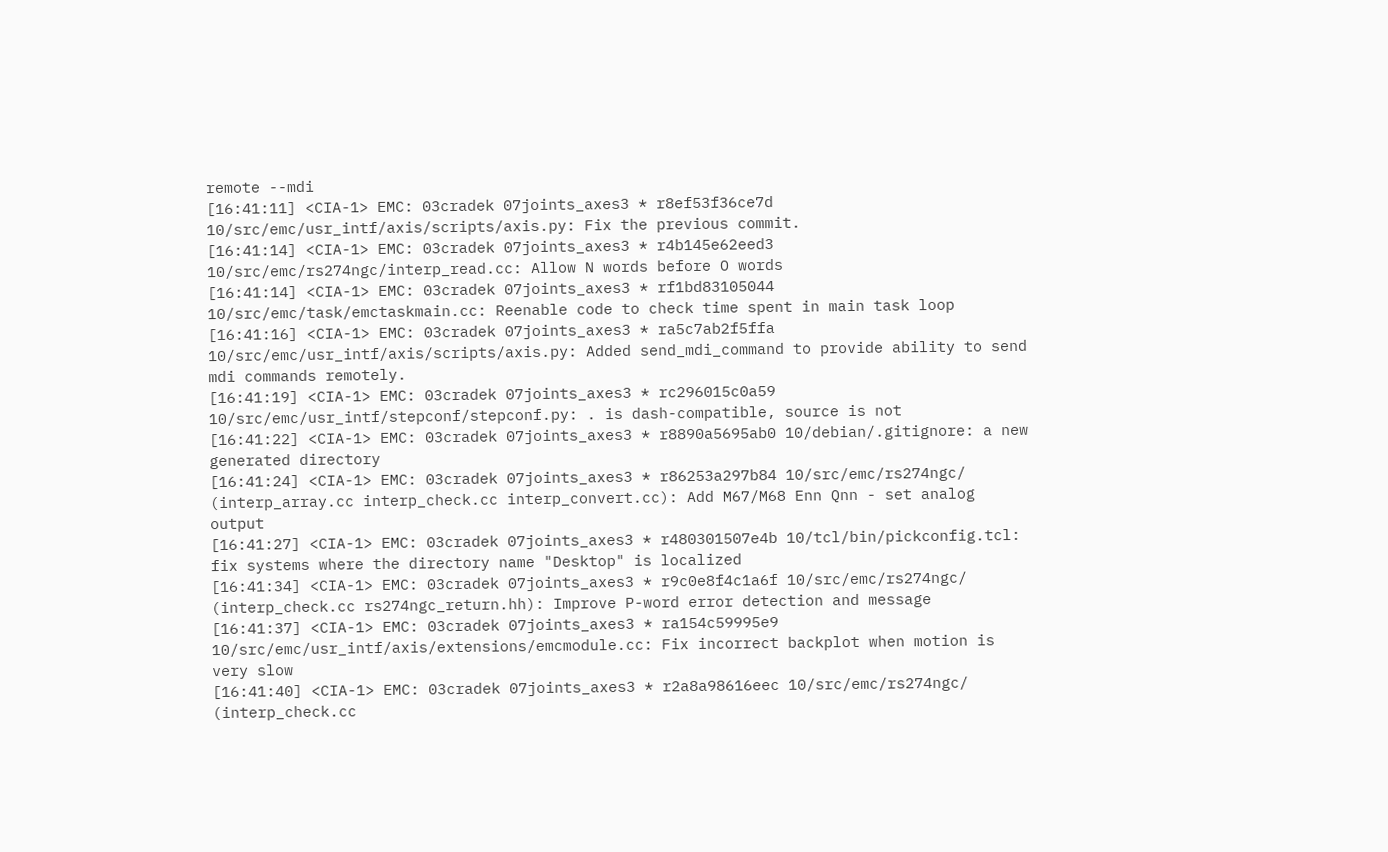remote --mdi
[16:41:11] <CIA-1> EMC: 03cradek 07joints_axes3 * r8ef53f36ce7d 10/src/emc/usr_intf/axis/scripts/axis.py: Fix the previous commit.
[16:41:14] <CIA-1> EMC: 03cradek 07joints_axes3 * r4b145e62eed3 10/src/emc/rs274ngc/interp_read.cc: Allow N words before O words
[16:41:14] <CIA-1> EMC: 03cradek 07joints_axes3 * rf1bd83105044 10/src/emc/task/emctaskmain.cc: Reenable code to check time spent in main task loop
[16:41:16] <CIA-1> EMC: 03cradek 07joints_axes3 * ra5c7ab2f5ffa 10/src/emc/usr_intf/axis/scripts/axis.py: Added send_mdi_command to provide ability to send mdi commands remotely.
[16:41:19] <CIA-1> EMC: 03cradek 07joints_axes3 * rc296015c0a59 10/src/emc/usr_intf/stepconf/stepconf.py: . is dash-compatible, source is not
[16:41:22] <CIA-1> EMC: 03cradek 07joints_axes3 * r8890a5695ab0 10/debian/.gitignore: a new generated directory
[16:41:24] <CIA-1> EMC: 03cradek 07joints_axes3 * r86253a297b84 10/src/emc/rs274ngc/ (interp_array.cc interp_check.cc interp_convert.cc): Add M67/M68 Enn Qnn - set analog output
[16:41:27] <CIA-1> EMC: 03cradek 07joints_axes3 * r480301507e4b 10/tcl/bin/pickconfig.tcl: fix systems where the directory name "Desktop" is localized
[16:41:34] <CIA-1> EMC: 03cradek 07joints_axes3 * r9c0e8f4c1a6f 10/src/emc/rs274ngc/ (interp_check.cc rs274ngc_return.hh): Improve P-word error detection and message
[16:41:37] <CIA-1> EMC: 03cradek 07joints_axes3 * ra154c59995e9 10/src/emc/usr_intf/axis/extensions/emcmodule.cc: Fix incorrect backplot when motion is very slow
[16:41:40] <CIA-1> EMC: 03cradek 07joints_axes3 * r2a8a98616eec 10/src/emc/rs274ngc/ (interp_check.cc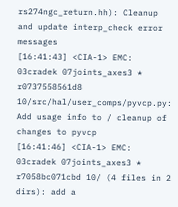rs274ngc_return.hh): Cleanup and update interp_check error messages
[16:41:43] <CIA-1> EMC: 03cradek 07joints_axes3 * r0737558561d8 10/src/hal/user_comps/pyvcp.py: Add usage info to / cleanup of changes to pyvcp
[16:41:46] <CIA-1> EMC: 03cradek 07joints_axes3 * r7058bc071cbd 10/ (4 files in 2 dirs): add a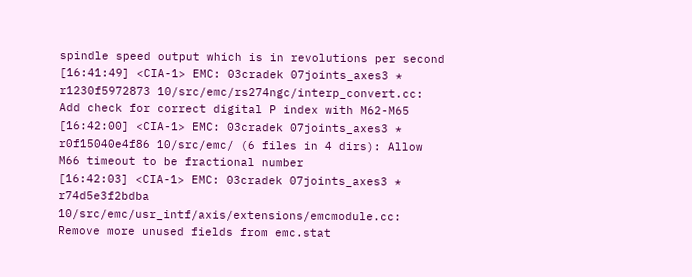spindle speed output which is in revolutions per second
[16:41:49] <CIA-1> EMC: 03cradek 07joints_axes3 * r1230f5972873 10/src/emc/rs274ngc/interp_convert.cc: Add check for correct digital P index with M62-M65
[16:42:00] <CIA-1> EMC: 03cradek 07joints_axes3 * r0f15040e4f86 10/src/emc/ (6 files in 4 dirs): Allow M66 timeout to be fractional number
[16:42:03] <CIA-1> EMC: 03cradek 07joints_axes3 * r74d5e3f2bdba 10/src/emc/usr_intf/axis/extensions/emcmodule.cc: Remove more unused fields from emc.stat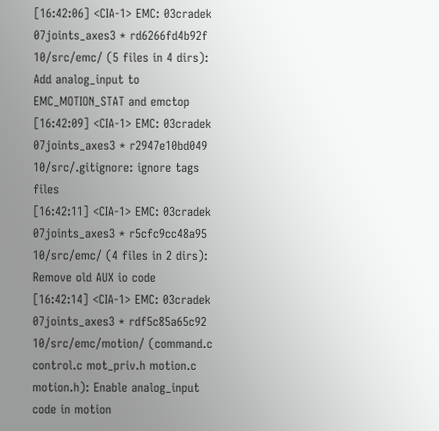[16:42:06] <CIA-1> EMC: 03cradek 07joints_axes3 * rd6266fd4b92f 10/src/emc/ (5 files in 4 dirs): Add analog_input to EMC_MOTION_STAT and emctop
[16:42:09] <CIA-1> EMC: 03cradek 07joints_axes3 * r2947e10bd049 10/src/.gitignore: ignore tags files
[16:42:11] <CIA-1> EMC: 03cradek 07joints_axes3 * r5cfc9cc48a95 10/src/emc/ (4 files in 2 dirs): Remove old AUX io code
[16:42:14] <CIA-1> EMC: 03cradek 07joints_axes3 * rdf5c85a65c92 10/src/emc/motion/ (command.c control.c mot_priv.h motion.c motion.h): Enable analog_input code in motion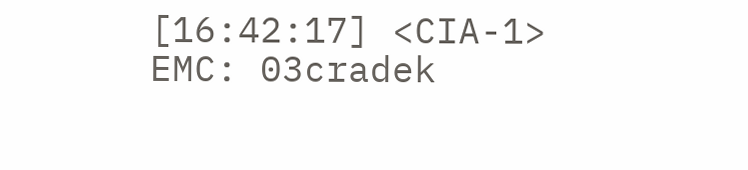[16:42:17] <CIA-1> EMC: 03cradek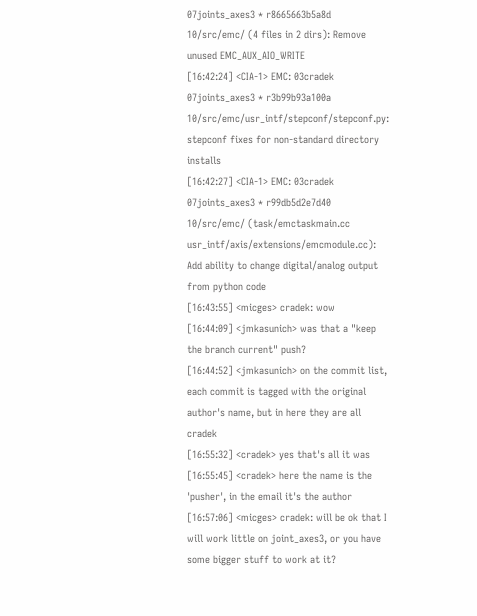07joints_axes3 * r8665663b5a8d 10/src/emc/ (4 files in 2 dirs): Remove unused EMC_AUX_AIO_WRITE
[16:42:24] <CIA-1> EMC: 03cradek 07joints_axes3 * r3b99b93a100a 10/src/emc/usr_intf/stepconf/stepconf.py: stepconf fixes for non-standard directory installs
[16:42:27] <CIA-1> EMC: 03cradek 07joints_axes3 * r99db5d2e7d40 10/src/emc/ (task/emctaskmain.cc usr_intf/axis/extensions/emcmodule.cc): Add ability to change digital/analog output from python code
[16:43:55] <micges> cradek: wow
[16:44:09] <jmkasunich> was that a "keep the branch current" push?
[16:44:52] <jmkasunich> on the commit list, each commit is tagged with the original author's name, but in here they are all cradek
[16:55:32] <cradek> yes that's all it was
[16:55:45] <cradek> here the name is the 'pusher', in the email it's the author
[16:57:06] <micges> cradek: will be ok that I will work little on joint_axes3, or you have some bigger stuff to work at it?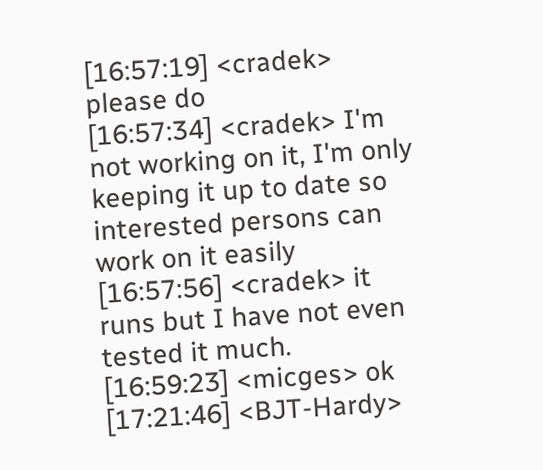[16:57:19] <cradek> please do
[16:57:34] <cradek> I'm not working on it, I'm only keeping it up to date so interested persons can work on it easily
[16:57:56] <cradek> it runs but I have not even tested it much.
[16:59:23] <micges> ok
[17:21:46] <BJT-Hardy>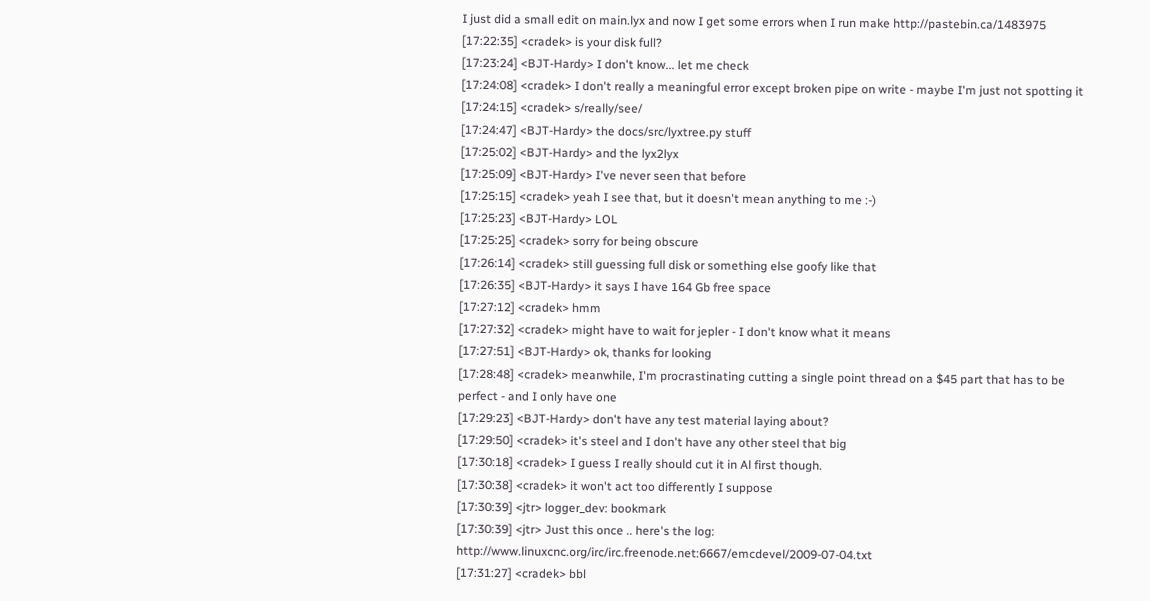I just did a small edit on main.lyx and now I get some errors when I run make http://pastebin.ca/1483975
[17:22:35] <cradek> is your disk full?
[17:23:24] <BJT-Hardy> I don't know... let me check
[17:24:08] <cradek> I don't really a meaningful error except broken pipe on write - maybe I'm just not spotting it
[17:24:15] <cradek> s/really/see/
[17:24:47] <BJT-Hardy> the docs/src/lyxtree.py stuff
[17:25:02] <BJT-Hardy> and the lyx2lyx
[17:25:09] <BJT-Hardy> I've never seen that before
[17:25:15] <cradek> yeah I see that, but it doesn't mean anything to me :-)
[17:25:23] <BJT-Hardy> LOL
[17:25:25] <cradek> sorry for being obscure
[17:26:14] <cradek> still guessing full disk or something else goofy like that
[17:26:35] <BJT-Hardy> it says I have 164 Gb free space
[17:27:12] <cradek> hmm
[17:27:32] <cradek> might have to wait for jepler - I don't know what it means
[17:27:51] <BJT-Hardy> ok, thanks for looking
[17:28:48] <cradek> meanwhile, I'm procrastinating cutting a single point thread on a $45 part that has to be perfect - and I only have one
[17:29:23] <BJT-Hardy> don't have any test material laying about?
[17:29:50] <cradek> it's steel and I don't have any other steel that big
[17:30:18] <cradek> I guess I really should cut it in Al first though.
[17:30:38] <cradek> it won't act too differently I suppose
[17:30:39] <jtr> logger_dev: bookmark
[17:30:39] <jtr> Just this once .. here's the log: http://www.linuxcnc.org/irc/irc.freenode.net:6667/emcdevel/2009-07-04.txt
[17:31:27] <cradek> bbl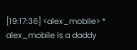[19:17:36] <alex_mobile> * alex_mobile is a daddy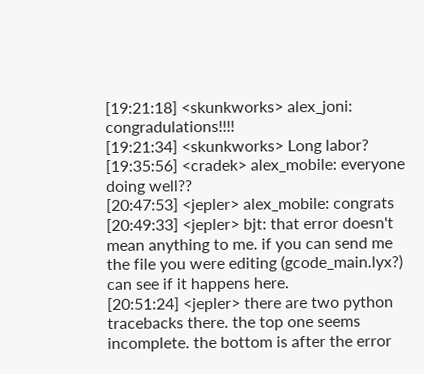[19:21:18] <skunkworks> alex_joni: congradulations!!!!
[19:21:34] <skunkworks> Long labor?
[19:35:56] <cradek> alex_mobile: everyone doing well??
[20:47:53] <jepler> alex_mobile: congrats
[20:49:33] <jepler> bjt: that error doesn't mean anything to me. if you can send me the file you were editing (gcode_main.lyx?) can see if it happens here.
[20:51:24] <jepler> there are two python tracebacks there. the top one seems incomplete. the bottom is after the error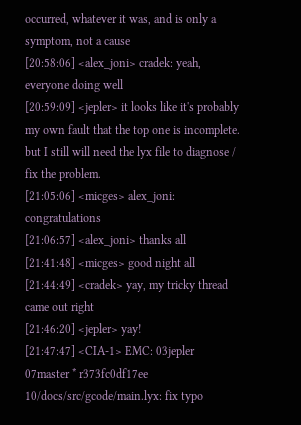occurred, whatever it was, and is only a symptom, not a cause
[20:58:06] <alex_joni> cradek: yeah, everyone doing well
[20:59:09] <jepler> it looks like it's probably my own fault that the top one is incomplete. but I still will need the lyx file to diagnose / fix the problem.
[21:05:06] <micges> alex_joni: congratulations
[21:06:57] <alex_joni> thanks all
[21:41:48] <micges> good night all
[21:44:49] <cradek> yay, my tricky thread came out right
[21:46:20] <jepler> yay!
[21:47:47] <CIA-1> EMC: 03jepler 07master * r373fc0df17ee 10/docs/src/gcode/main.lyx: fix typo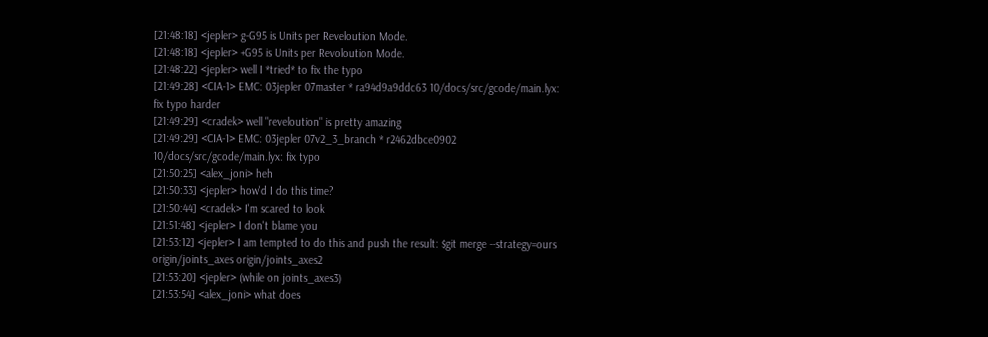[21:48:18] <jepler> g-G95 is Units per Reveloution Mode.
[21:48:18] <jepler> +G95 is Units per Revoloution Mode.
[21:48:22] <jepler> well I *tried* to fix the typo
[21:49:28] <CIA-1> EMC: 03jepler 07master * ra94d9a9ddc63 10/docs/src/gcode/main.lyx: fix typo harder
[21:49:29] <cradek> well "reveloution" is pretty amazing
[21:49:29] <CIA-1> EMC: 03jepler 07v2_3_branch * r2462dbce0902 10/docs/src/gcode/main.lyx: fix typo
[21:50:25] <alex_joni> heh
[21:50:33] <jepler> how'd I do this time?
[21:50:44] <cradek> I'm scared to look
[21:51:48] <jepler> I don't blame you
[21:53:12] <jepler> I am tempted to do this and push the result: $git merge --strategy=ours origin/joints_axes origin/joints_axes2
[21:53:20] <jepler> (while on joints_axes3)
[21:53:54] <alex_joni> what does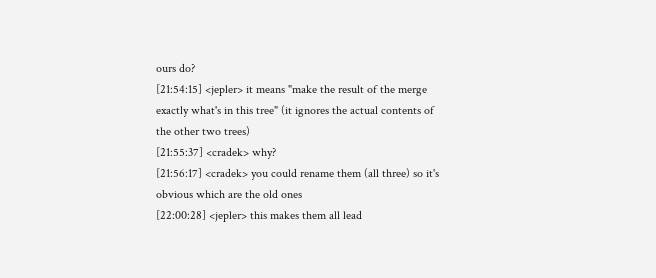ours do?
[21:54:15] <jepler> it means "make the result of the merge exactly what's in this tree" (it ignores the actual contents of the other two trees)
[21:55:37] <cradek> why?
[21:56:17] <cradek> you could rename them (all three) so it's obvious which are the old ones
[22:00:28] <jepler> this makes them all lead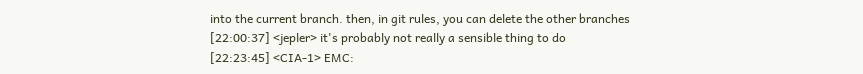into the current branch. then, in git rules, you can delete the other branches
[22:00:37] <jepler> it's probably not really a sensible thing to do
[22:23:45] <CIA-1> EMC: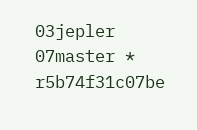03jepler 07master * r5b74f31c07be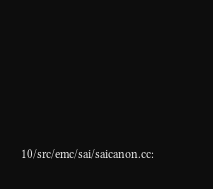10/src/emc/sai/saicanon.cc: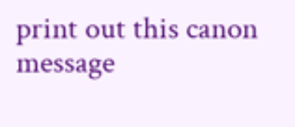print out this canon message